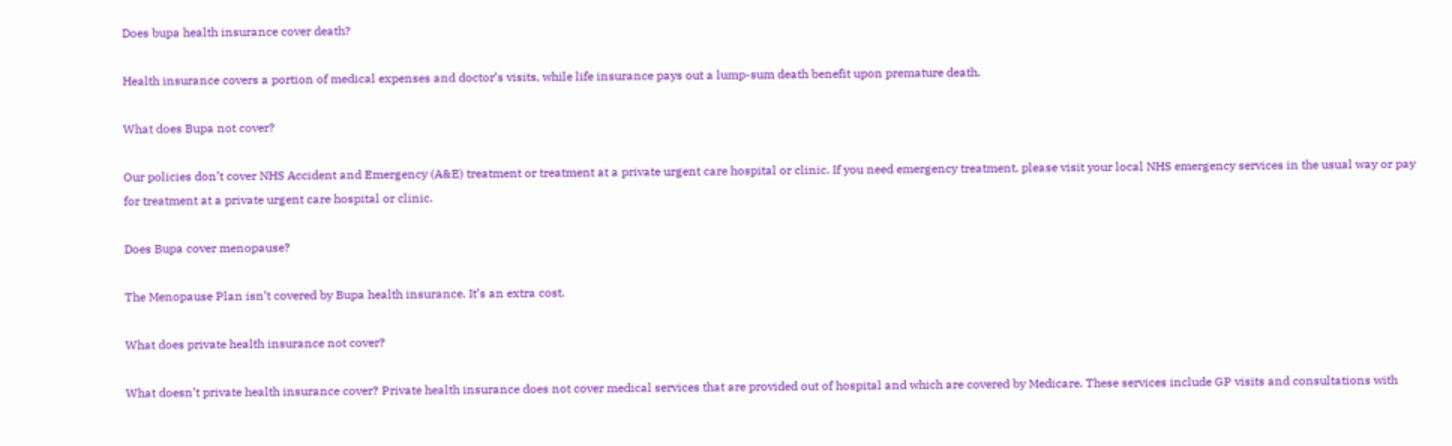Does bupa health insurance cover death?

Health insurance covers a portion of medical expenses and doctor’s visits, while life insurance pays out a lump-sum death benefit upon premature death.

What does Bupa not cover?

Our policies don’t cover NHS Accident and Emergency (A&E) treatment or treatment at a private urgent care hospital or clinic. If you need emergency treatment, please visit your local NHS emergency services in the usual way or pay for treatment at a private urgent care hospital or clinic.

Does Bupa cover menopause?

The Menopause Plan isn’t covered by Bupa health insurance. It’s an extra cost.

What does private health insurance not cover?

What doesn’t private health insurance cover? Private health insurance does not cover medical services that are provided out of hospital and which are covered by Medicare. These services include GP visits and consultations with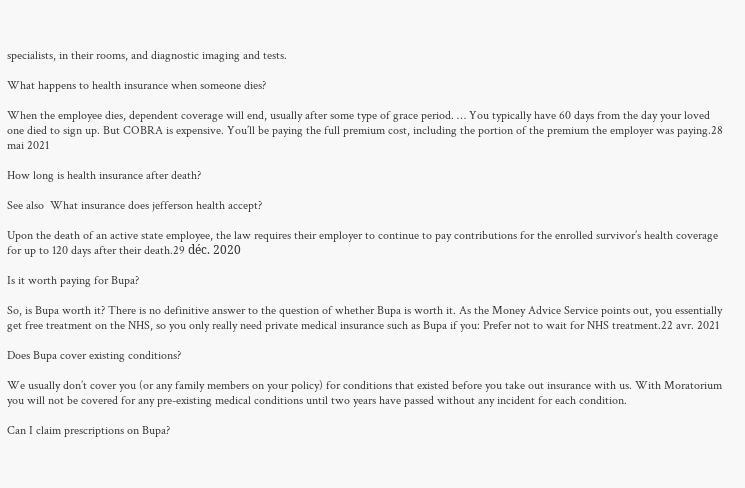specialists, in their rooms, and diagnostic imaging and tests.

What happens to health insurance when someone dies?

When the employee dies, dependent coverage will end, usually after some type of grace period. … You typically have 60 days from the day your loved one died to sign up. But COBRA is expensive. You’ll be paying the full premium cost, including the portion of the premium the employer was paying.28 mai 2021

How long is health insurance after death?

See also  What insurance does jefferson health accept?

Upon the death of an active state employee, the law requires their employer to continue to pay contributions for the enrolled survivor’s health coverage for up to 120 days after their death.29 déc. 2020

Is it worth paying for Bupa?

So, is Bupa worth it? There is no definitive answer to the question of whether Bupa is worth it. As the Money Advice Service points out, you essentially get free treatment on the NHS, so you only really need private medical insurance such as Bupa if you: Prefer not to wait for NHS treatment.22 avr. 2021

Does Bupa cover existing conditions?

We usually don’t cover you (or any family members on your policy) for conditions that existed before you take out insurance with us. With Moratorium you will not be covered for any pre-existing medical conditions until two years have passed without any incident for each condition.

Can I claim prescriptions on Bupa?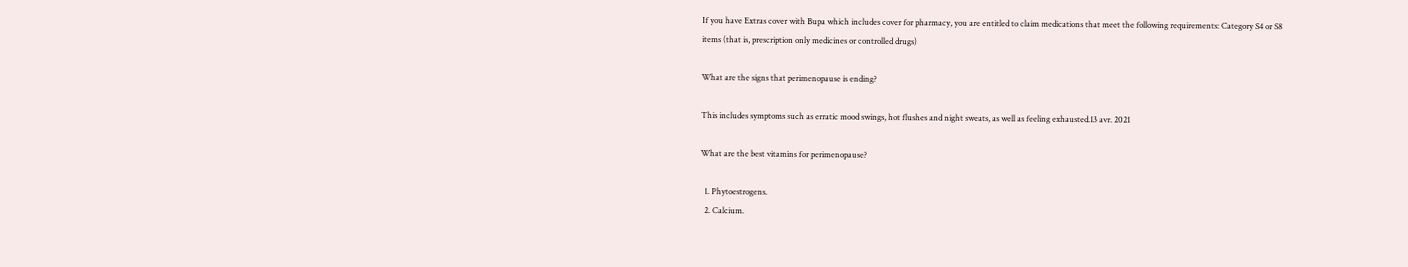If you have Extras cover with Bupa which includes cover for pharmacy, you are entitled to claim medications that meet the following requirements: Category S4 or S8 items (that is, prescription only medicines or controlled drugs)

What are the signs that perimenopause is ending?

This includes symptoms such as erratic mood swings, hot flushes and night sweats, as well as feeling exhausted.13 avr. 2021

What are the best vitamins for perimenopause?

  1. Phytoestrogens.
  2. Calcium.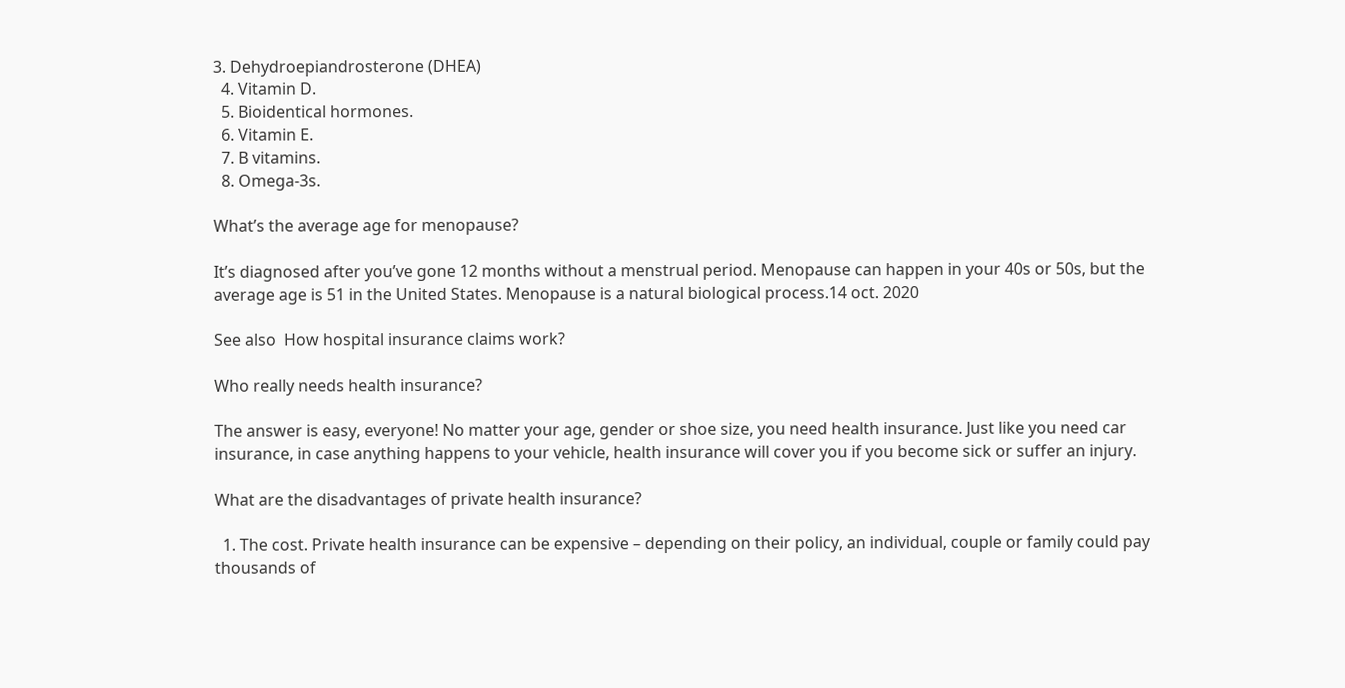3. Dehydroepiandrosterone (DHEA)
  4. Vitamin D.
  5. Bioidentical hormones.
  6. Vitamin E.
  7. B vitamins.
  8. Omega-3s.

What’s the average age for menopause?

It’s diagnosed after you’ve gone 12 months without a menstrual period. Menopause can happen in your 40s or 50s, but the average age is 51 in the United States. Menopause is a natural biological process.14 oct. 2020

See also  How hospital insurance claims work?

Who really needs health insurance?

The answer is easy, everyone! No matter your age, gender or shoe size, you need health insurance. Just like you need car insurance, in case anything happens to your vehicle, health insurance will cover you if you become sick or suffer an injury.

What are the disadvantages of private health insurance?

  1. The cost. Private health insurance can be expensive – depending on their policy, an individual, couple or family could pay thousands of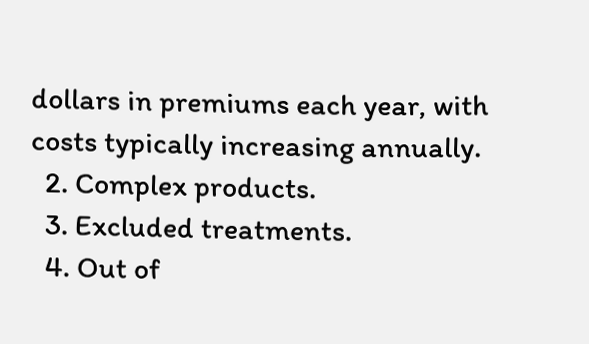dollars in premiums each year, with costs typically increasing annually.
  2. Complex products.
  3. Excluded treatments.
  4. Out of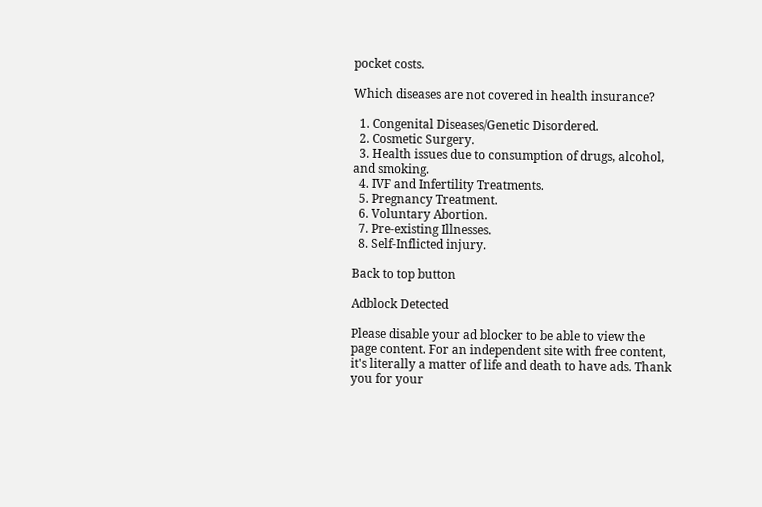pocket costs.

Which diseases are not covered in health insurance?

  1. Congenital Diseases/Genetic Disordered.
  2. Cosmetic Surgery.
  3. Health issues due to consumption of drugs, alcohol, and smoking.
  4. IVF and Infertility Treatments.
  5. Pregnancy Treatment.
  6. Voluntary Abortion.
  7. Pre-existing Illnesses.
  8. Self-Inflicted injury.

Back to top button

Adblock Detected

Please disable your ad blocker to be able to view the page content. For an independent site with free content, it's literally a matter of life and death to have ads. Thank you for your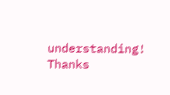understanding! Thanks